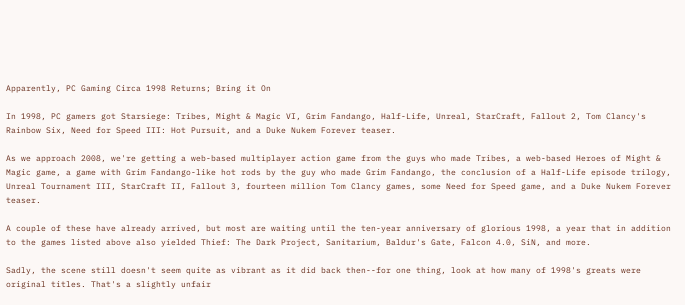Apparently, PC Gaming Circa 1998 Returns; Bring it On

In 1998, PC gamers got Starsiege: Tribes, Might & Magic VI, Grim Fandango, Half-Life, Unreal, StarCraft, Fallout 2, Tom Clancy's Rainbow Six, Need for Speed III: Hot Pursuit, and a Duke Nukem Forever teaser.

As we approach 2008, we're getting a web-based multiplayer action game from the guys who made Tribes, a web-based Heroes of Might & Magic game, a game with Grim Fandango-like hot rods by the guy who made Grim Fandango, the conclusion of a Half-Life episode trilogy, Unreal Tournament III, StarCraft II, Fallout 3, fourteen million Tom Clancy games, some Need for Speed game, and a Duke Nukem Forever teaser.

A couple of these have already arrived, but most are waiting until the ten-year anniversary of glorious 1998, a year that in addition to the games listed above also yielded Thief: The Dark Project, Sanitarium, Baldur's Gate, Falcon 4.0, SiN, and more.

Sadly, the scene still doesn't seem quite as vibrant as it did back then--for one thing, look at how many of 1998's greats were original titles. That's a slightly unfair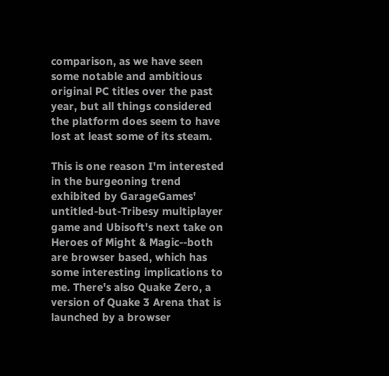comparison, as we have seen some notable and ambitious original PC titles over the past year, but all things considered the platform does seem to have lost at least some of its steam.

This is one reason I'm interested in the burgeoning trend exhibited by GarageGames' untitled-but-Tribesy multiplayer game and Ubisoft's next take on Heroes of Might & Magic--both are browser based, which has some interesting implications to me. There's also Quake Zero, a version of Quake 3 Arena that is launched by a browser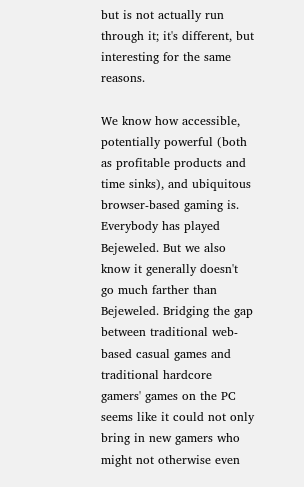but is not actually run through it; it's different, but interesting for the same reasons.

We know how accessible, potentially powerful (both as profitable products and time sinks), and ubiquitous browser-based gaming is. Everybody has played Bejeweled. But we also know it generally doesn't go much farther than Bejeweled. Bridging the gap between traditional web-based casual games and traditional hardcore gamers' games on the PC seems like it could not only bring in new gamers who might not otherwise even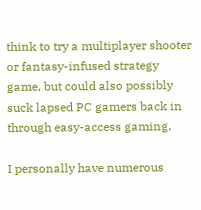think to try a multiplayer shooter or fantasy-infused strategy game, but could also possibly suck lapsed PC gamers back in through easy-access gaming.

I personally have numerous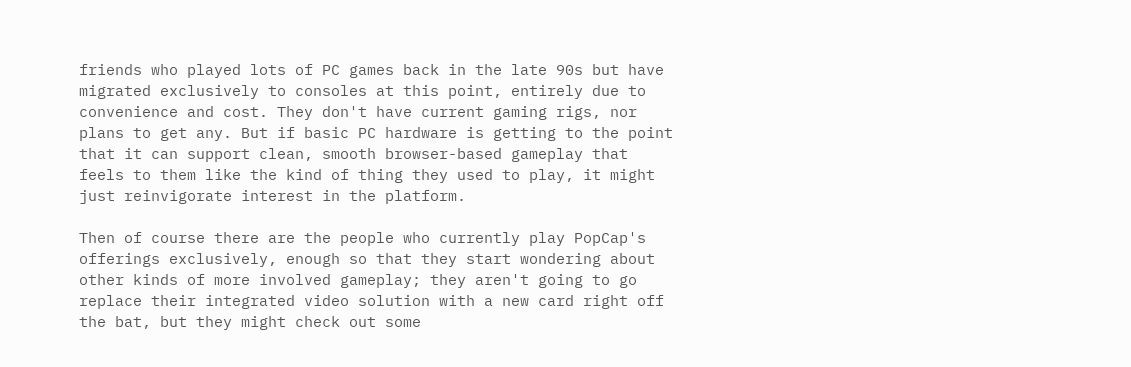friends who played lots of PC games back in the late 90s but have migrated exclusively to consoles at this point, entirely due to convenience and cost. They don't have current gaming rigs, nor plans to get any. But if basic PC hardware is getting to the point that it can support clean, smooth browser-based gameplay that feels to them like the kind of thing they used to play, it might just reinvigorate interest in the platform.

Then of course there are the people who currently play PopCap's offerings exclusively, enough so that they start wondering about other kinds of more involved gameplay; they aren't going to go replace their integrated video solution with a new card right off the bat, but they might check out some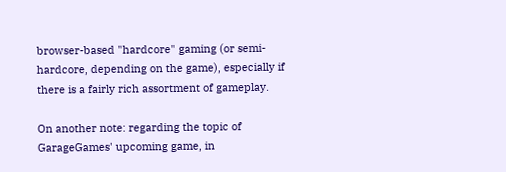browser-based "hardcore" gaming (or semi-hardcore, depending on the game), especially if there is a fairly rich assortment of gameplay.

On another note: regarding the topic of GarageGames' upcoming game, in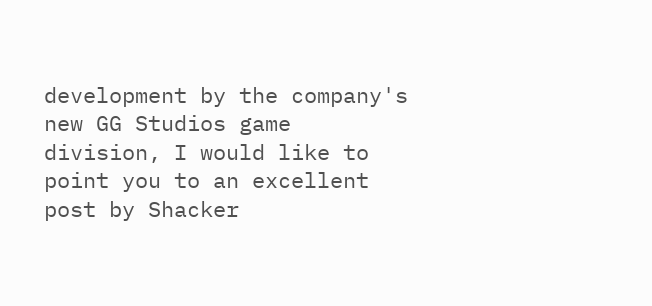development by the company's new GG Studios game division, I would like to point you to an excellent post by Shacker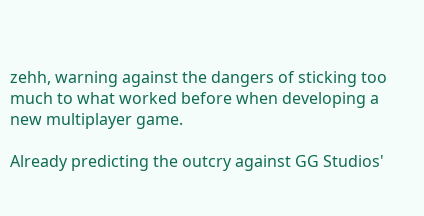zehh, warning against the dangers of sticking too much to what worked before when developing a new multiplayer game.

Already predicting the outcry against GG Studios'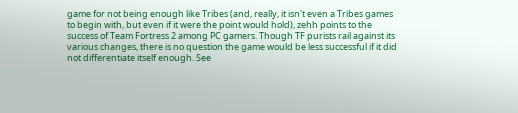game for not being enough like Tribes (and, really, it isn't even a Tribes games to begin with, but even if it were the point would hold), zehh points to the success of Team Fortress 2 among PC gamers. Though TF purists rail against its various changes, there is no question the game would be less successful if it did not differentiate itself enough. See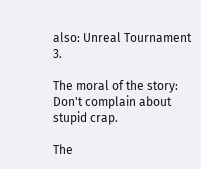also: Unreal Tournament 3.

The moral of the story: Don't complain about stupid crap.

The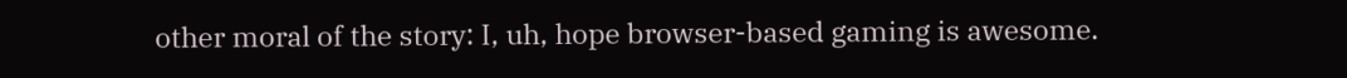other moral of the story: I, uh, hope browser-based gaming is awesome.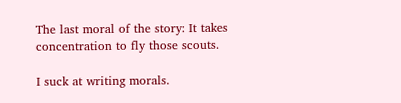The last moral of the story: It takes concentration to fly those scouts.

I suck at writing morals.